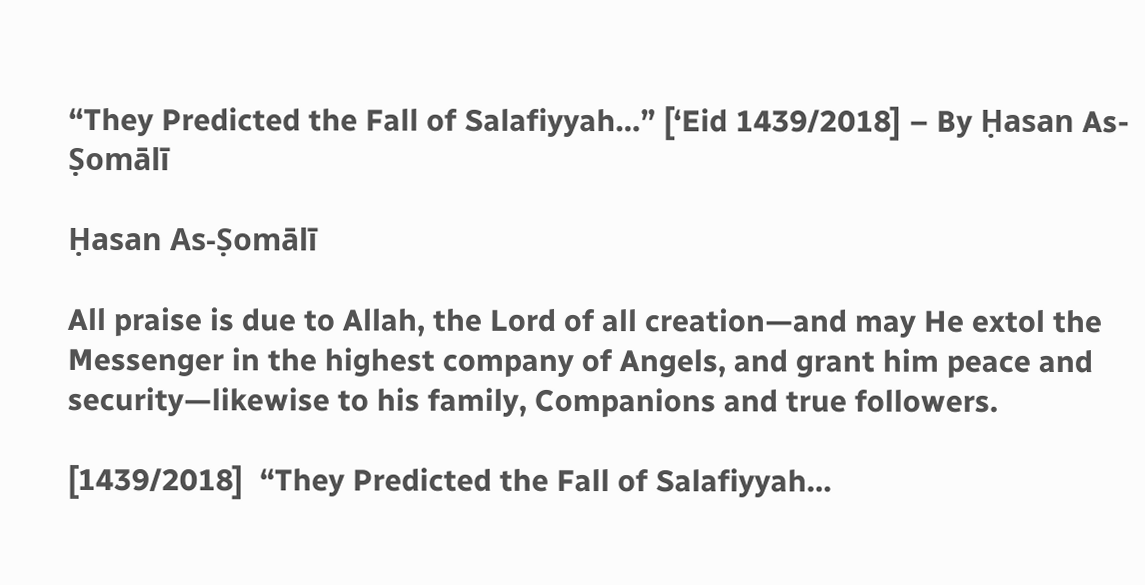“They Predicted the Fall of Salafiyyah…” [‘Eid 1439/2018] – By Ḥasan As-Ṣomālī

Ḥasan As-Ṣomālī

All praise is due to Allah, the Lord of all creation—and may He extol the Messenger in the highest company of Angels, and grant him peace and security—likewise to his family, Companions and true followers.

[1439/2018]  “They Predicted the Fall of Salafiyyah…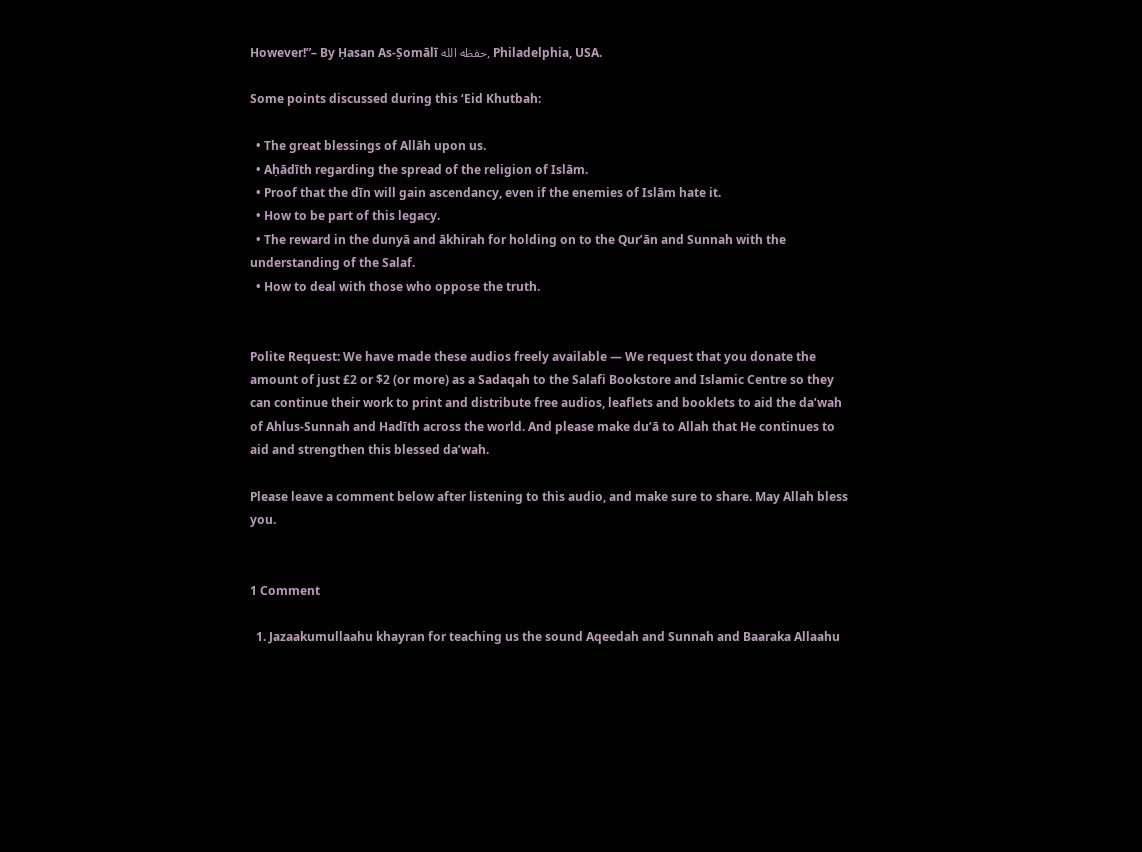However!”– By Ḥasan As-Ṣomālī حفظه الله, Philadelphia, USA.

Some points discussed during this ‘Eid Khutbah:

  • The great blessings of Allāh upon us.
  • Aḥādīth regarding the spread of the religion of Islām.
  • Proof that the dīn will gain ascendancy, even if the enemies of Islām hate it.
  • How to be part of this legacy.
  • The reward in the dunyā and ākhirah for holding on to the Qur’ān and Sunnah with the understanding of the Salaf.
  • How to deal with those who oppose the truth.


Polite Request: We have made these audios freely available ― We request that you donate the amount of just £2 or $2 (or more) as a Sadaqah to the Salafi Bookstore and Islamic Centre so they can continue their work to print and distribute free audios, leaflets and booklets to aid the da’wah of Ahlus-Sunnah and Hadīth across the world. And please make du’ā to Allah that He continues to aid and strengthen this blessed da’wah.

Please leave a comment below after listening to this audio, and make sure to share. May Allah bless you.


1 Comment

  1. Jazaakumullaahu khayran for teaching us the sound Aqeedah and Sunnah and Baaraka Allaahu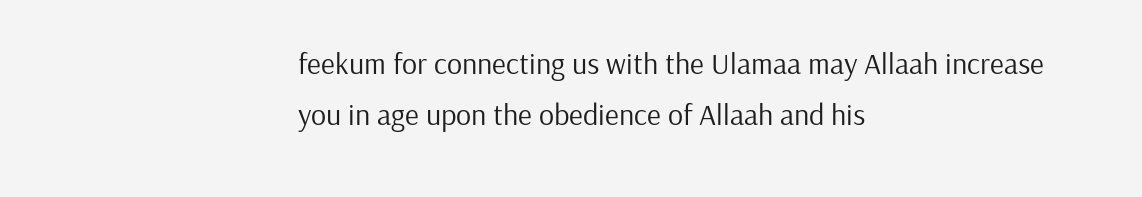feekum for connecting us with the Ulamaa may Allaah increase you in age upon the obedience of Allaah and his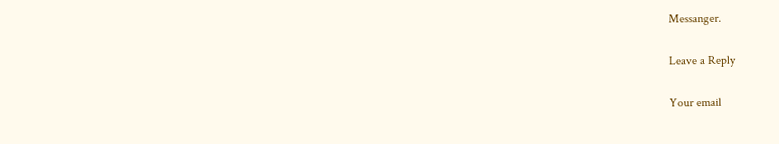Messanger.

Leave a Reply

Your email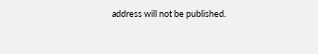address will not be published.